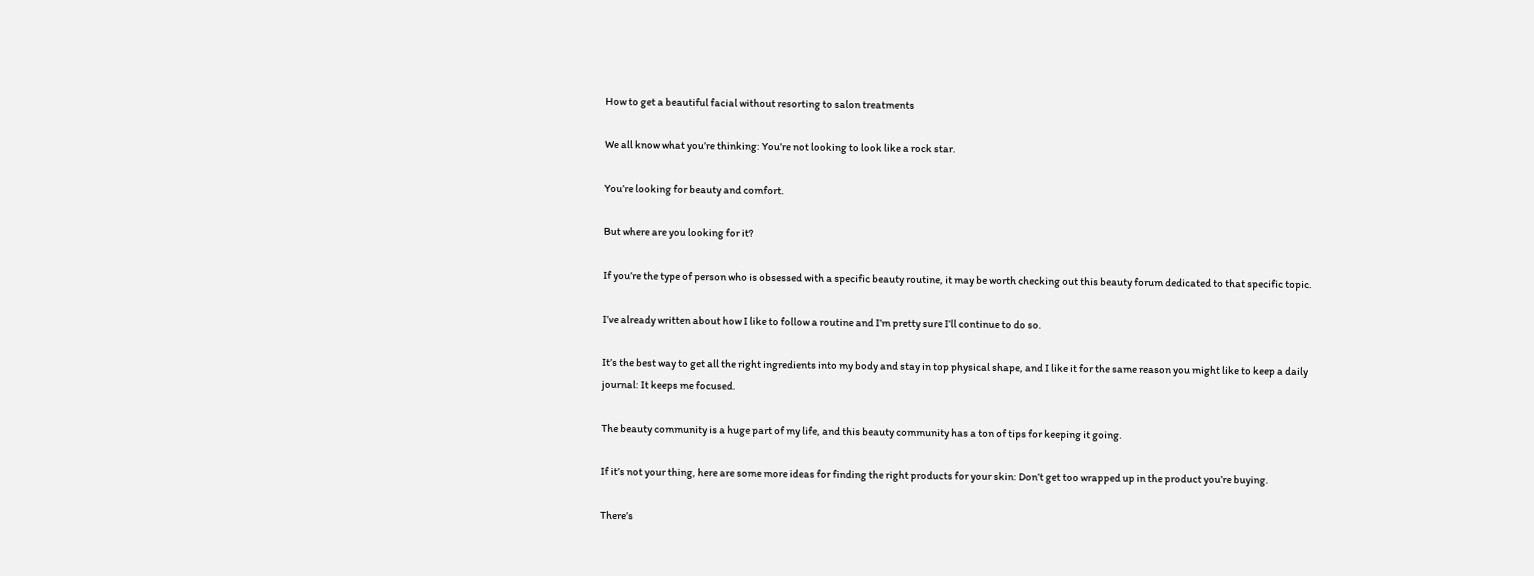How to get a beautiful facial without resorting to salon treatments

We all know what you’re thinking: You’re not looking to look like a rock star.

You’re looking for beauty and comfort.

But where are you looking for it?

If you’re the type of person who is obsessed with a specific beauty routine, it may be worth checking out this beauty forum dedicated to that specific topic.

I’ve already written about how I like to follow a routine and I’m pretty sure I’ll continue to do so.

It’s the best way to get all the right ingredients into my body and stay in top physical shape, and I like it for the same reason you might like to keep a daily journal: It keeps me focused.

The beauty community is a huge part of my life, and this beauty community has a ton of tips for keeping it going.

If it’s not your thing, here are some more ideas for finding the right products for your skin: Don’t get too wrapped up in the product you’re buying.

There’s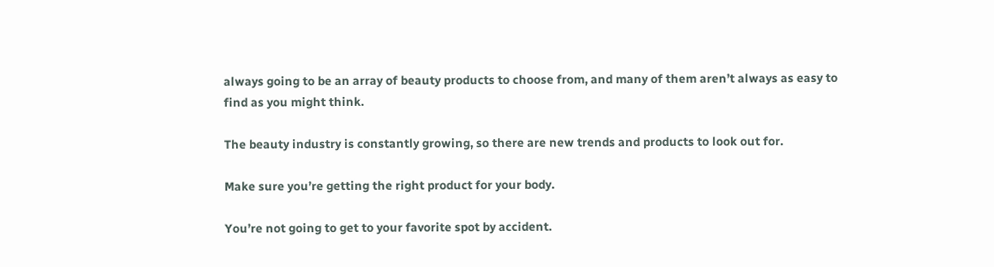always going to be an array of beauty products to choose from, and many of them aren’t always as easy to find as you might think.

The beauty industry is constantly growing, so there are new trends and products to look out for.

Make sure you’re getting the right product for your body.

You’re not going to get to your favorite spot by accident.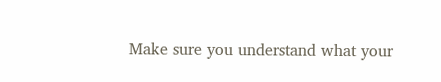Make sure you understand what your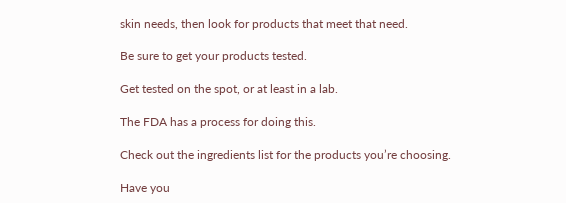skin needs, then look for products that meet that need.

Be sure to get your products tested.

Get tested on the spot, or at least in a lab.

The FDA has a process for doing this.

Check out the ingredients list for the products you’re choosing.

Have you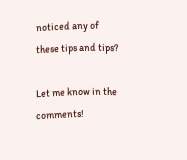noticed any of these tips and tips?

Let me know in the comments!